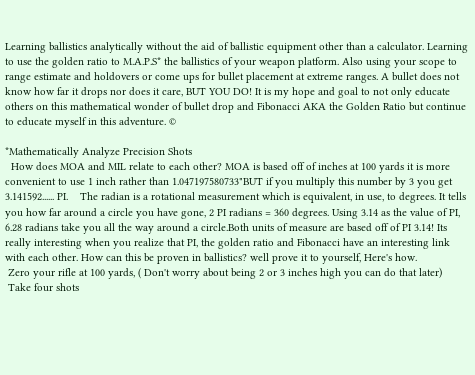Learning ballistics analytically without the aid of ballistic equipment other than a calculator. Learning to use the golden ratio to M.A.P.S* the ballistics of your weapon platform. Also using your scope to range estimate and holdovers or come ups for bullet placement at extreme ranges. A bullet does not know how far it drops nor does it care, BUT YOU DO! It is my hope and goal to not only educate others on this mathematical wonder of bullet drop and Fibonacci AKA the Golden Ratio but continue to educate myself in this adventure. ©

*Mathematically Analyze Precision Shots
  How does MOA and MIL relate to each other? MOA is based off of inches at 100 yards it is more convenient to use 1 inch rather than 1.047197580733"BUT if you multiply this number by 3 you get 3.141592...... PI.    The radian is a rotational measurement which is equivalent, in use, to degrees. It tells you how far around a circle you have gone, 2 PI radians = 360 degrees. Using 3.14 as the value of PI, 6.28 radians take you all the way around a circle.Both units of measure are based off of PI 3.14! Its really interesting when you realize that PI, the golden ratio and Fibonacci have an interesting link with each other. How can this be proven in ballistics? well prove it to yourself, Here's how.
 Zero your rifle at 100 yards, ( Don't worry about being 2 or 3 inches high you can do that later)
 Take four shots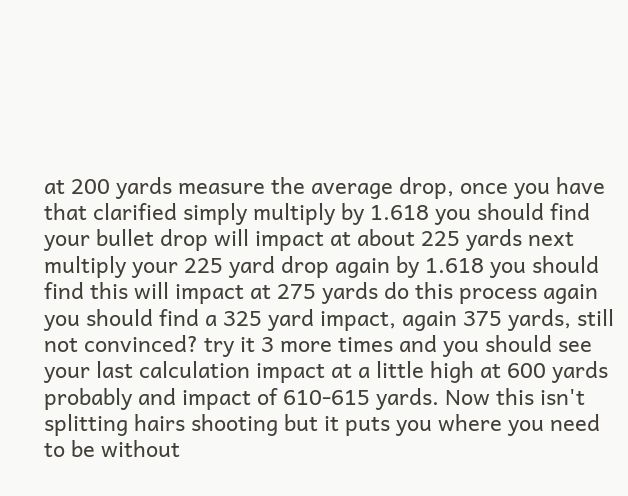at 200 yards measure the average drop, once you have that clarified simply multiply by 1.618 you should find your bullet drop will impact at about 225 yards next multiply your 225 yard drop again by 1.618 you should find this will impact at 275 yards do this process again you should find a 325 yard impact, again 375 yards, still not convinced? try it 3 more times and you should see your last calculation impact at a little high at 600 yards probably and impact of 610-615 yards. Now this isn't splitting hairs shooting but it puts you where you need to be without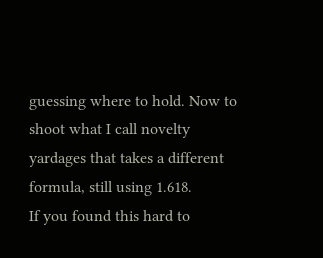guessing where to hold. Now to shoot what I call novelty yardages that takes a different formula, still using 1.618.
If you found this hard to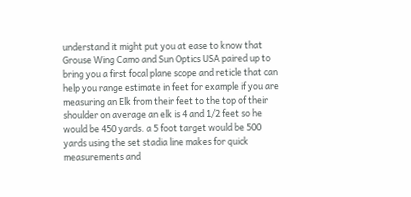understand it might put you at ease to know that Grouse Wing Camo and Sun Optics USA paired up to bring you a first focal plane scope and reticle that can help you range estimate in feet for example if you are measuring an Elk from their feet to the top of their shoulder on average an elk is 4 and 1/2 feet so he would be 450 yards. a 5 foot target would be 500 yards using the set stadia line makes for quick measurements and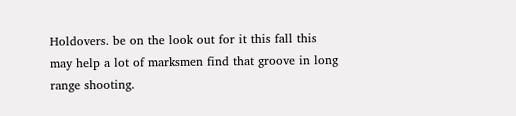Holdovers. be on the look out for it this fall this may help a lot of marksmen find that groove in long range shooting.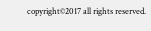copyright©2017 all rights reserved.